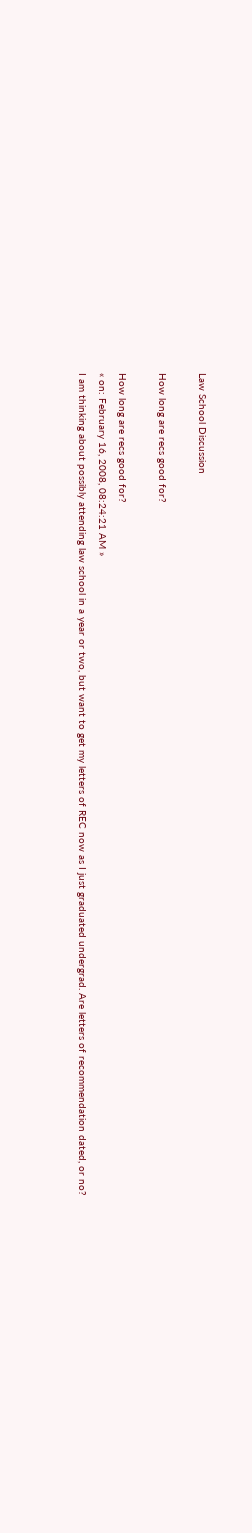Law School Discussion

How long are recs good for?

How long are recs good for?
« on: February 16, 2008, 08:24:21 AM »
I am thinking about possibly attending law school in a year or two, but want to get my letters of REC now as I just graduated undergrad. Are letters of recommendation dated, or no?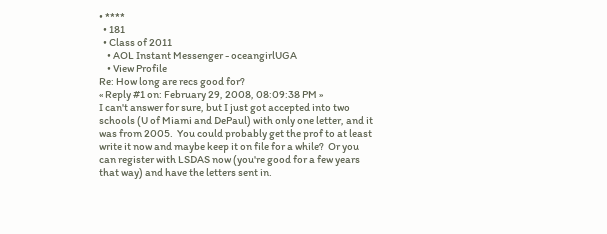• ****
  • 181
  • Class of 2011
    • AOL Instant Messenger - oceangirlUGA
    • View Profile
Re: How long are recs good for?
« Reply #1 on: February 29, 2008, 08:09:38 PM »
I can't answer for sure, but I just got accepted into two schools (U of Miami and DePaul) with only one letter, and it was from 2005.  You could probably get the prof to at least write it now and maybe keep it on file for a while?  Or you can register with LSDAS now (you're good for a few years that way) and have the letters sent in.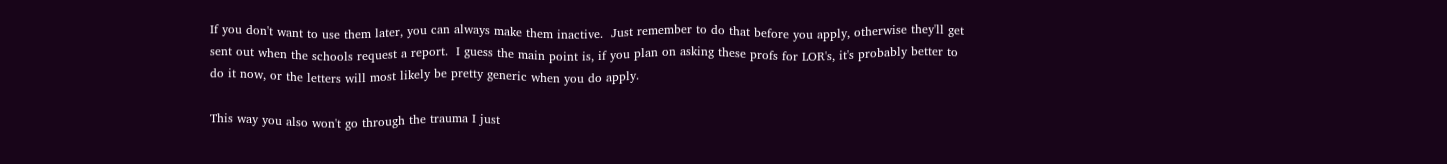If you don't want to use them later, you can always make them inactive.  Just remember to do that before you apply, otherwise they'll get sent out when the schools request a report.  I guess the main point is, if you plan on asking these profs for LOR's, it's probably better to do it now, or the letters will most likely be pretty generic when you do apply.

This way you also won't go through the trauma I just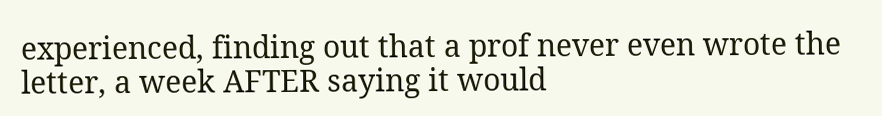experienced, finding out that a prof never even wrote the letter, a week AFTER saying it would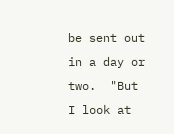be sent out in a day or two.  "But I look at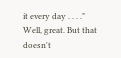it every day . . . ."  Well, great. But that doesn't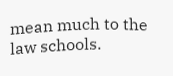mean much to the law schools.